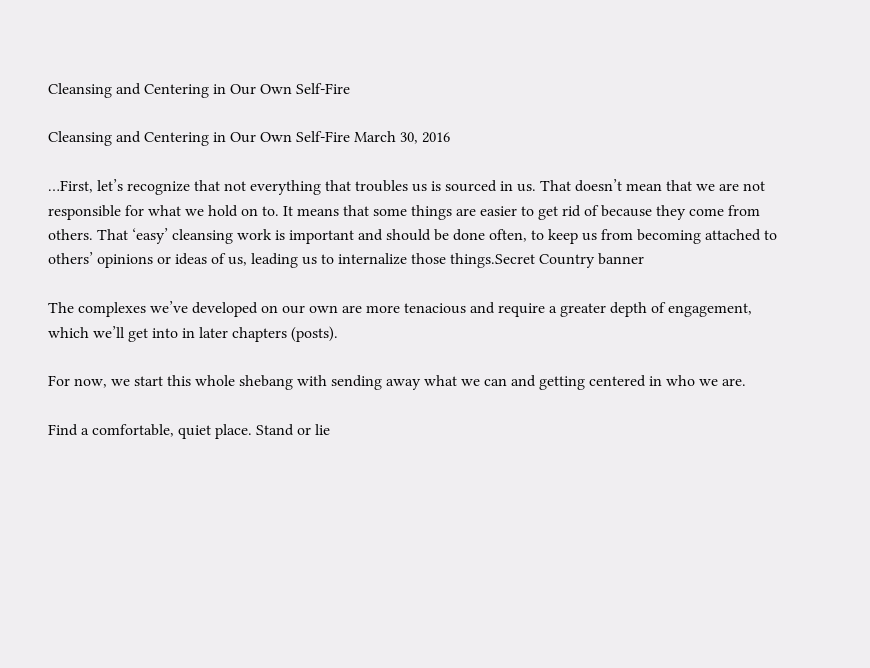Cleansing and Centering in Our Own Self-Fire

Cleansing and Centering in Our Own Self-Fire March 30, 2016

…First, let’s recognize that not everything that troubles us is sourced in us. That doesn’t mean that we are not responsible for what we hold on to. It means that some things are easier to get rid of because they come from others. That ‘easy’ cleansing work is important and should be done often, to keep us from becoming attached to others’ opinions or ideas of us, leading us to internalize those things.Secret Country banner

The complexes we’ve developed on our own are more tenacious and require a greater depth of engagement, which we’ll get into in later chapters (posts).

For now, we start this whole shebang with sending away what we can and getting centered in who we are.

Find a comfortable, quiet place. Stand or lie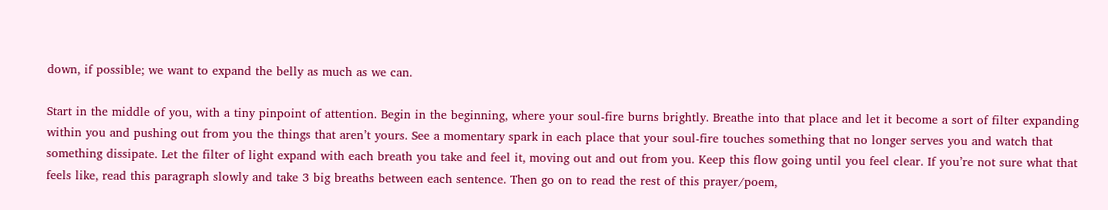down, if possible; we want to expand the belly as much as we can.

Start in the middle of you, with a tiny pinpoint of attention. Begin in the beginning, where your soul-fire burns brightly. Breathe into that place and let it become a sort of filter expanding within you and pushing out from you the things that aren’t yours. See a momentary spark in each place that your soul-fire touches something that no longer serves you and watch that something dissipate. Let the filter of light expand with each breath you take and feel it, moving out and out from you. Keep this flow going until you feel clear. If you’re not sure what that feels like, read this paragraph slowly and take 3 big breaths between each sentence. Then go on to read the rest of this prayer/poem,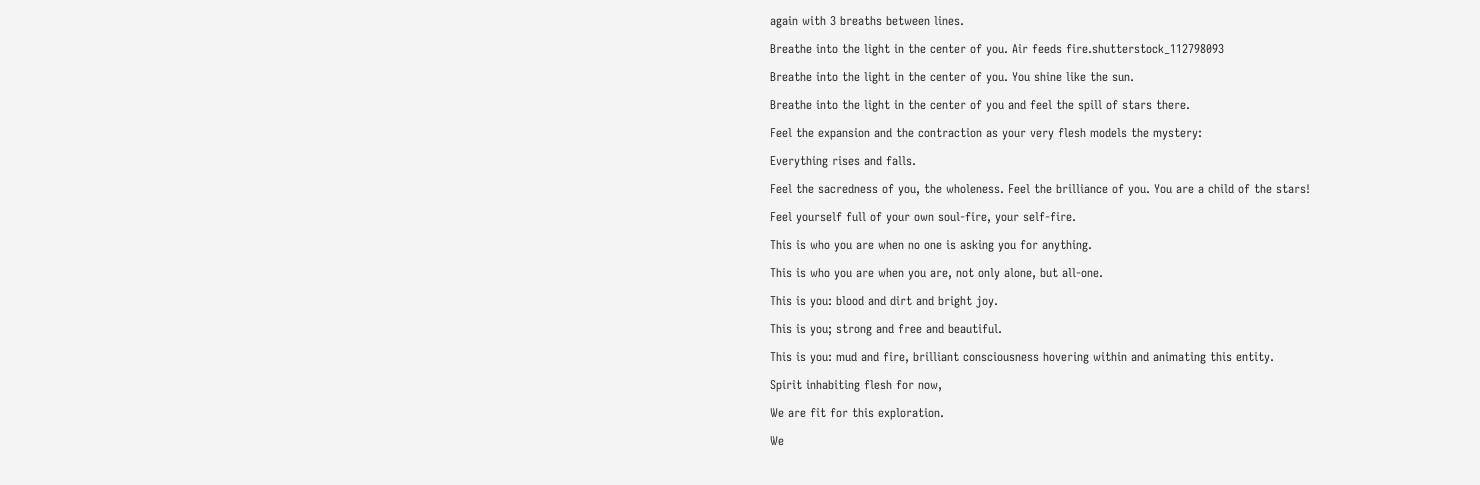again with 3 breaths between lines.

Breathe into the light in the center of you. Air feeds fire.shutterstock_112798093

Breathe into the light in the center of you. You shine like the sun.

Breathe into the light in the center of you and feel the spill of stars there.

Feel the expansion and the contraction as your very flesh models the mystery:

Everything rises and falls.

Feel the sacredness of you, the wholeness. Feel the brilliance of you. You are a child of the stars!

Feel yourself full of your own soul-fire, your self-fire.

This is who you are when no one is asking you for anything.

This is who you are when you are, not only alone, but all-one.

This is you: blood and dirt and bright joy.

This is you; strong and free and beautiful.

This is you: mud and fire, brilliant consciousness hovering within and animating this entity.

Spirit inhabiting flesh for now,

We are fit for this exploration.

We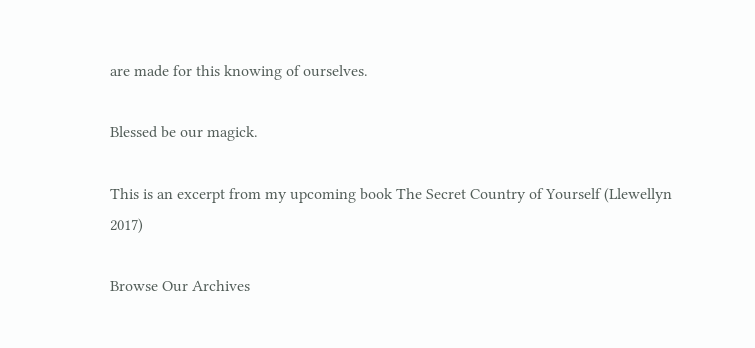are made for this knowing of ourselves.

Blessed be our magick.

This is an excerpt from my upcoming book The Secret Country of Yourself (Llewellyn 2017)

Browse Our Archives